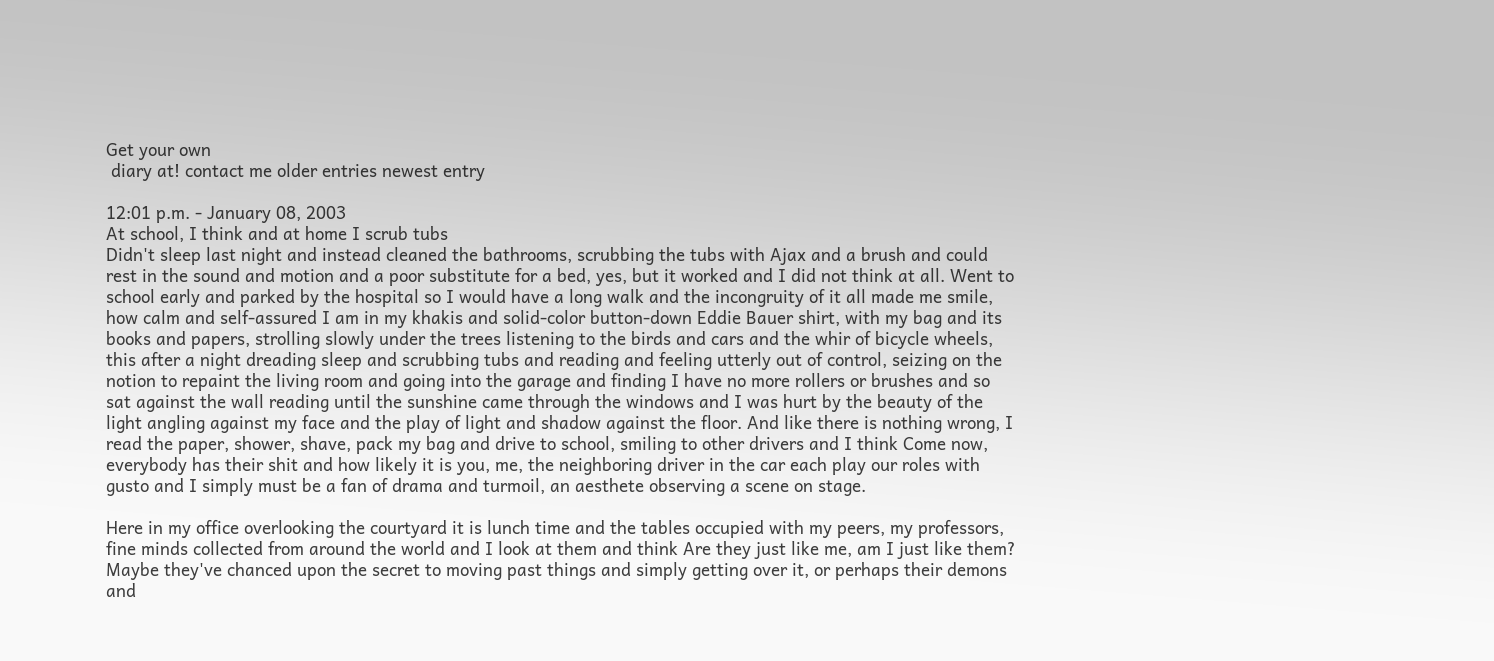Get your own
 diary at! contact me older entries newest entry

12:01 p.m. - January 08, 2003
At school, I think and at home I scrub tubs
Didn't sleep last night and instead cleaned the bathrooms, scrubbing the tubs with Ajax and a brush and could rest in the sound and motion and a poor substitute for a bed, yes, but it worked and I did not think at all. Went to school early and parked by the hospital so I would have a long walk and the incongruity of it all made me smile, how calm and self-assured I am in my khakis and solid-color button-down Eddie Bauer shirt, with my bag and its books and papers, strolling slowly under the trees listening to the birds and cars and the whir of bicycle wheels, this after a night dreading sleep and scrubbing tubs and reading and feeling utterly out of control, seizing on the notion to repaint the living room and going into the garage and finding I have no more rollers or brushes and so sat against the wall reading until the sunshine came through the windows and I was hurt by the beauty of the light angling against my face and the play of light and shadow against the floor. And like there is nothing wrong, I read the paper, shower, shave, pack my bag and drive to school, smiling to other drivers and I think Come now, everybody has their shit and how likely it is you, me, the neighboring driver in the car each play our roles with gusto and I simply must be a fan of drama and turmoil, an aesthete observing a scene on stage.

Here in my office overlooking the courtyard it is lunch time and the tables occupied with my peers, my professors, fine minds collected from around the world and I look at them and think Are they just like me, am I just like them? Maybe they've chanced upon the secret to moving past things and simply getting over it, or perhaps their demons and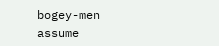bogey-men assume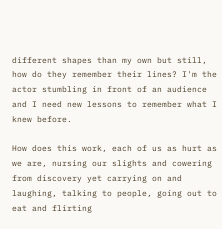different shapes than my own but still, how do they remember their lines? I'm the actor stumbling in front of an audience and I need new lessons to remember what I knew before.

How does this work, each of us as hurt as we are, nursing our slights and cowering from discovery yet carrying on and laughing, talking to people, going out to eat and flirting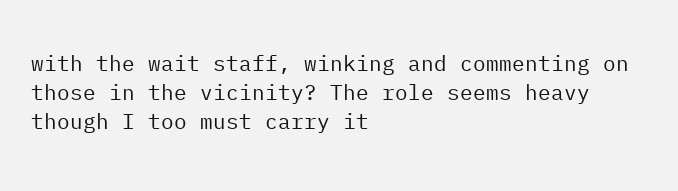with the wait staff, winking and commenting on those in the vicinity? The role seems heavy though I too must carry it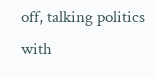off, talking politics with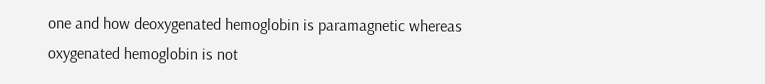one and how deoxygenated hemoglobin is paramagnetic whereas oxygenated hemoglobin is not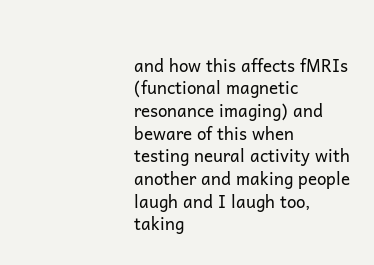and how this affects fMRIs (functional magnetic resonance imaging) and beware of this when testing neural activity with another and making people laugh and I laugh too, taking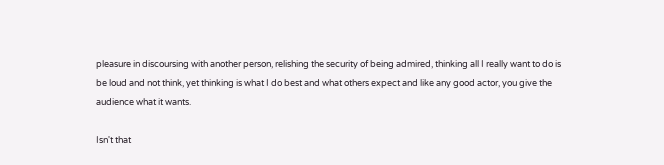pleasure in discoursing with another person, relishing the security of being admired, thinking all I really want to do is be loud and not think, yet thinking is what I do best and what others expect and like any good actor, you give the audience what it wants.

Isn't that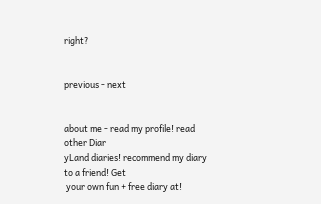right?


previous - next


about me - read my profile! read other Diar
yLand diaries! recommend my diary to a friend! Get
 your own fun + free diary at!